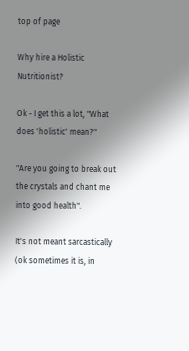top of page

Why hire a Holistic Nutritionist?

Ok - I get this a lot, "What does 'holistic' mean?"

"Are you going to break out the crystals and chant me into good health".

It's not meant sarcastically (ok sometimes it is, in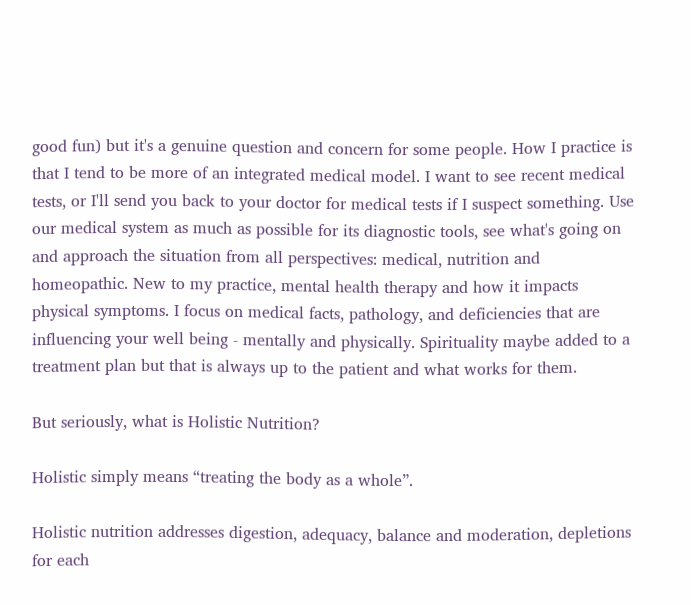good fun) but it's a genuine question and concern for some people. How I practice is that I tend to be more of an integrated medical model. I want to see recent medical tests, or I'll send you back to your doctor for medical tests if I suspect something. Use our medical system as much as possible for its diagnostic tools, see what's going on and approach the situation from all perspectives: medical, nutrition and homeopathic. New to my practice, mental health therapy and how it impacts physical symptoms. I focus on medical facts, pathology, and deficiencies that are influencing your well being - mentally and physically. Spirituality maybe added to a treatment plan but that is always up to the patient and what works for them.

But seriously, what is Holistic Nutrition?

Holistic simply means “treating the body as a whole”.

Holistic nutrition addresses digestion, adequacy, balance and moderation, depletions for each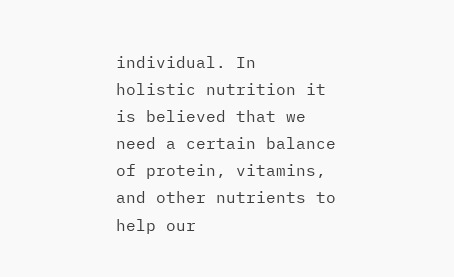individual. In holistic nutrition it is believed that we need a certain balance of protein, vitamins, and other nutrients to help our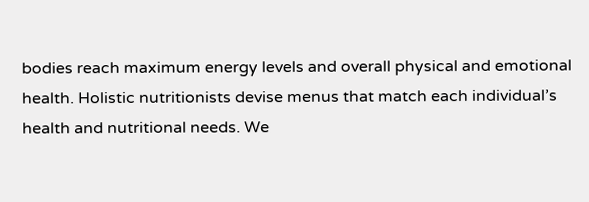bodies reach maximum energy levels and overall physical and emotional health. Holistic nutritionists devise menus that match each individual’s health and nutritional needs. We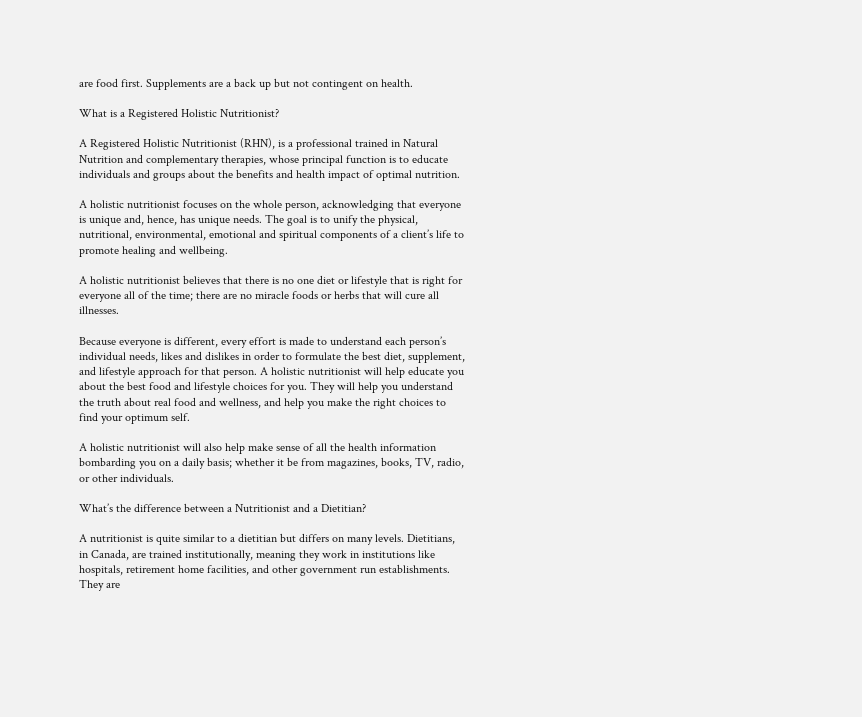are food first. Supplements are a back up but not contingent on health.

What is a Registered Holistic Nutritionist?

A Registered Holistic Nutritionist (RHN), is a professional trained in Natural Nutrition and complementary therapies, whose principal function is to educate individuals and groups about the benefits and health impact of optimal nutrition.

A holistic nutritionist focuses on the whole person, acknowledging that everyone is unique and, hence, has unique needs. The goal is to unify the physical, nutritional, environmental, emotional and spiritual components of a client’s life to promote healing and wellbeing.

A holistic nutritionist believes that there is no one diet or lifestyle that is right for everyone all of the time; there are no miracle foods or herbs that will cure all illnesses.

Because everyone is different, every effort is made to understand each person’s individual needs, likes and dislikes in order to formulate the best diet, supplement, and lifestyle approach for that person. A holistic nutritionist will help educate you about the best food and lifestyle choices for you. They will help you understand the truth about real food and wellness, and help you make the right choices to find your optimum self.

A holistic nutritionist will also help make sense of all the health information bombarding you on a daily basis; whether it be from magazines, books, TV, radio, or other individuals.

What’s the difference between a Nutritionist and a Dietitian?

A nutritionist is quite similar to a dietitian but differs on many levels. Dietitians, in Canada, are trained institutionally, meaning they work in institutions like hospitals, retirement home facilities, and other government run establishments. They are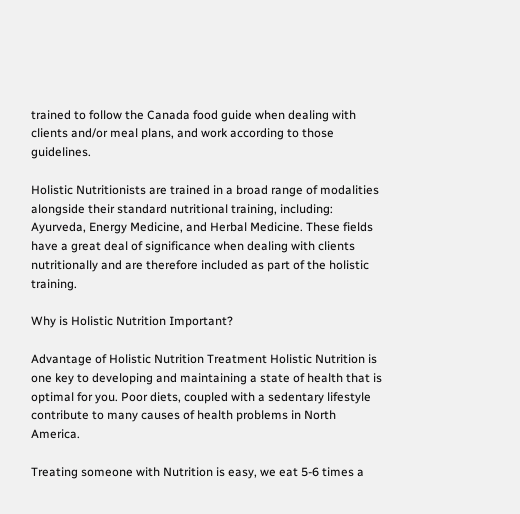trained to follow the Canada food guide when dealing with clients and/or meal plans, and work according to those guidelines.

Holistic Nutritionists are trained in a broad range of modalities alongside their standard nutritional training, including: Ayurveda, Energy Medicine, and Herbal Medicine. These fields have a great deal of significance when dealing with clients nutritionally and are therefore included as part of the holistic training.

Why is Holistic Nutrition Important?

Advantage of Holistic Nutrition Treatment Holistic Nutrition is one key to developing and maintaining a state of health that is optimal for you. Poor diets, coupled with a sedentary lifestyle contribute to many causes of health problems in North America.

Treating someone with Nutrition is easy, we eat 5-6 times a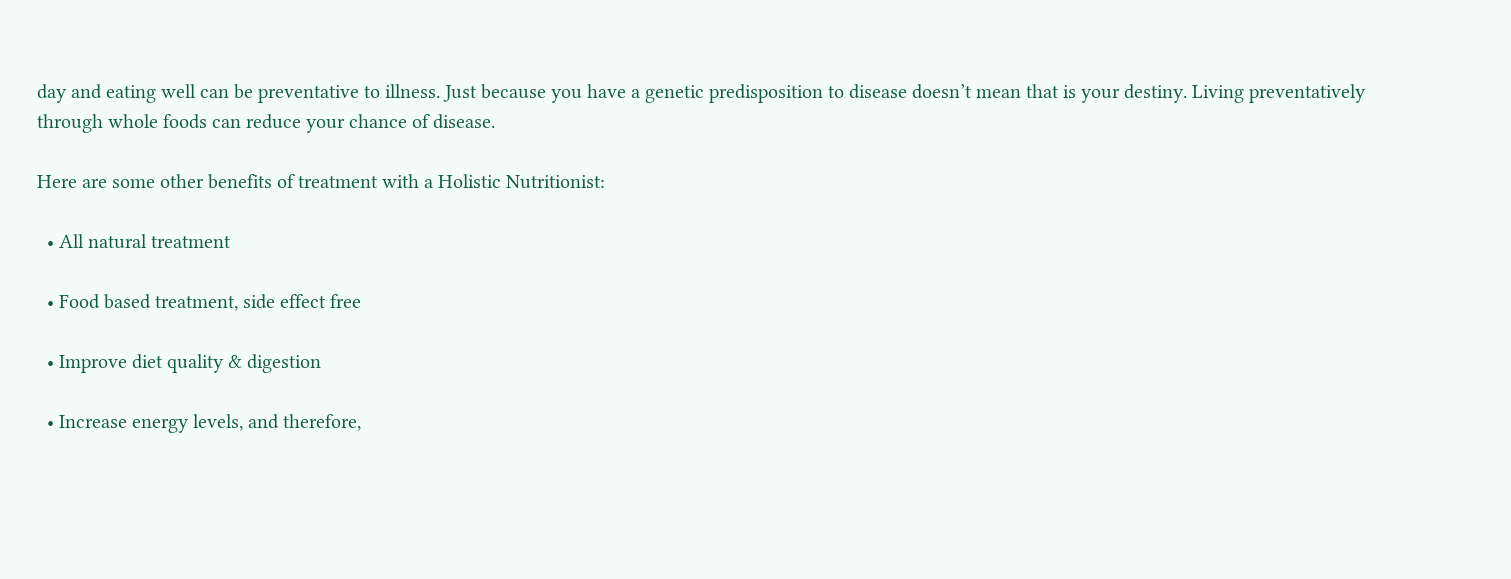day and eating well can be preventative to illness. Just because you have a genetic predisposition to disease doesn’t mean that is your destiny. Living preventatively through whole foods can reduce your chance of disease.

Here are some other benefits of treatment with a Holistic Nutritionist:

  • All natural treatment

  • Food based treatment, side effect free

  • Improve diet quality & digestion

  • Increase energy levels, and therefore,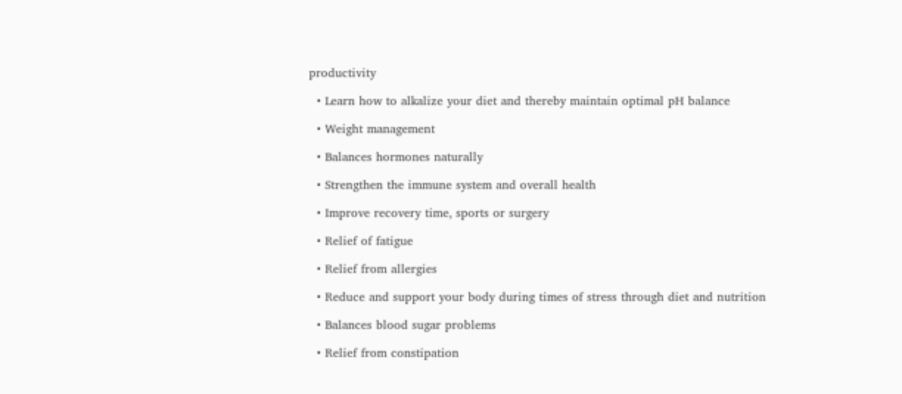productivity

  • Learn how to alkalize your diet and thereby maintain optimal pH balance

  • Weight management

  • Balances hormones naturally

  • Strengthen the immune system and overall health

  • Improve recovery time, sports or surgery

  • Relief of fatigue

  • Relief from allergies

  • Reduce and support your body during times of stress through diet and nutrition

  • Balances blood sugar problems

  • Relief from constipation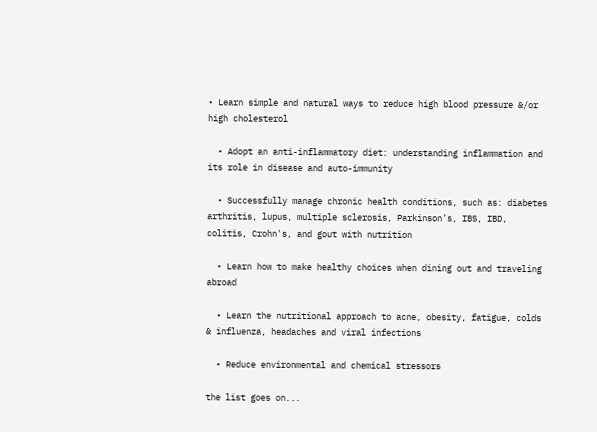• Learn simple and natural ways to reduce high blood pressure &/or high cholesterol

  • Adopt an anti-inflammatory diet: understanding inflammation and its role in disease and auto-immunity

  • Successfully manage chronic health conditions, such as: diabetes arthritis, lupus, multiple sclerosis, Parkinson’s, IBS, IBD, colitis, Crohn's, and gout with nutrition

  • Learn how to make healthy choices when dining out and traveling abroad

  • Learn the nutritional approach to acne, obesity, fatigue, colds & influenza, headaches and viral infections

  • Reduce environmental and chemical stressors

the list goes on...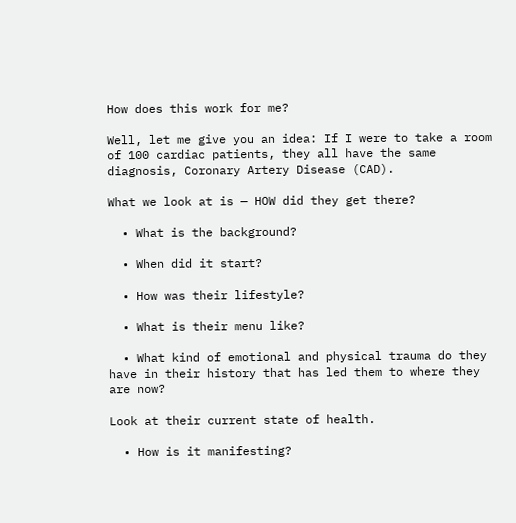How does this work for me?

Well, let me give you an idea: If I were to take a room of 100 cardiac patients, they all have the same diagnosis, Coronary Artery Disease (CAD).

What we look at is — HOW did they get there?

  • What is the background?

  • When did it start?

  • How was their lifestyle?

  • What is their menu like?

  • What kind of emotional and physical trauma do they have in their history that has led them to where they are now?

Look at their current state of health.

  • How is it manifesting?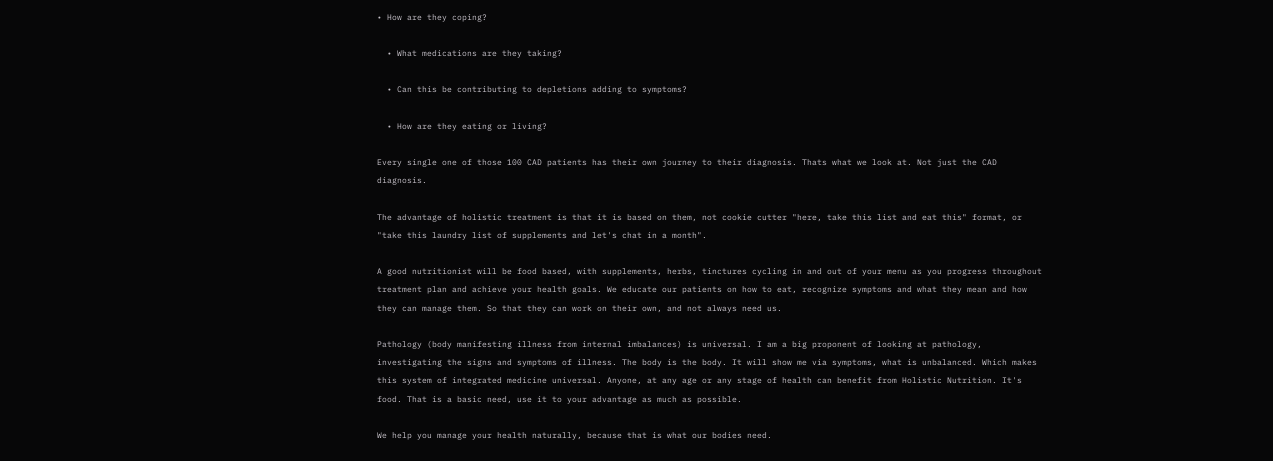• How are they coping?

  • What medications are they taking?

  • Can this be contributing to depletions adding to symptoms?

  • How are they eating or living?

Every single one of those 100 CAD patients has their own journey to their diagnosis. Thats what we look at. Not just the CAD diagnosis.

The advantage of holistic treatment is that it is based on them, not cookie cutter "here, take this list and eat this" format, or "take this laundry list of supplements and let's chat in a month".

A good nutritionist will be food based, with supplements, herbs, tinctures cycling in and out of your menu as you progress throughout treatment plan and achieve your health goals. We educate our patients on how to eat, recognize symptoms and what they mean and how they can manage them. So that they can work on their own, and not always need us.

Pathology (body manifesting illness from internal imbalances) is universal. I am a big proponent of looking at pathology, investigating the signs and symptoms of illness. The body is the body. It will show me via symptoms, what is unbalanced. Which makes this system of integrated medicine universal. Anyone, at any age or any stage of health can benefit from Holistic Nutrition. It's food. That is a basic need, use it to your advantage as much as possible.

We help you manage your health naturally, because that is what our bodies need.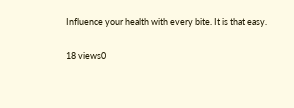Influence your health with every bite. It is that easy.

18 views0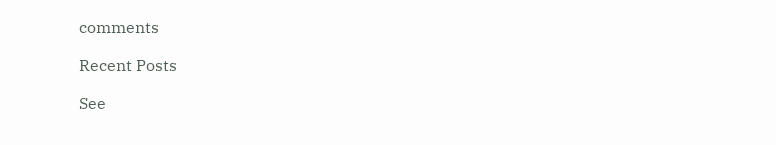comments

Recent Posts

See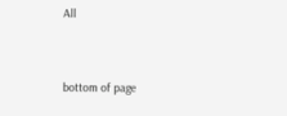All


bottom of page